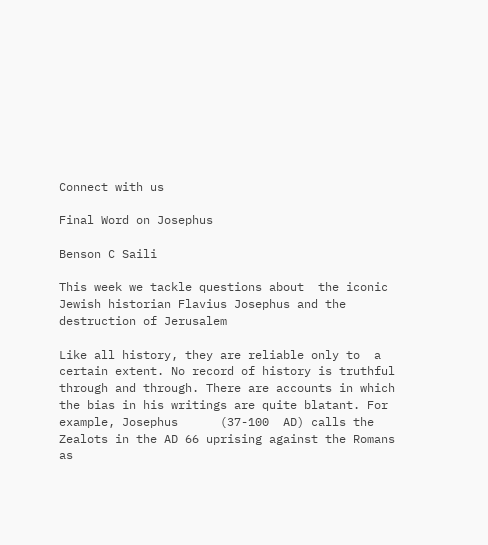Connect with us

Final Word on Josephus

Benson C Saili

This week we tackle questions about  the iconic Jewish historian Flavius Josephus and the destruction of Jerusalem

Like all history, they are reliable only to  a certain extent. No record of history is truthful through and through. There are accounts in which the bias in his writings are quite blatant. For example, Josephus      (37-100  AD) calls the Zealots in the AD 66 uprising against the Romans as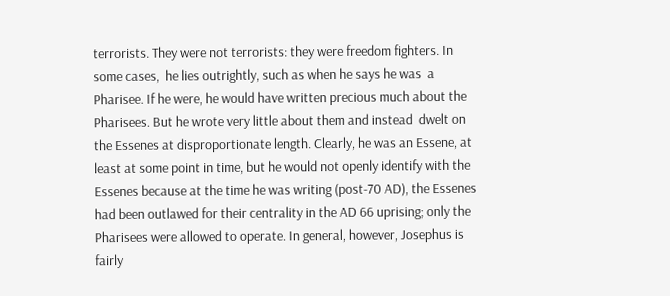terrorists. They were not terrorists: they were freedom fighters. In some cases,  he lies outrightly, such as when he says he was  a Pharisee. If he were, he would have written precious much about the Pharisees. But he wrote very little about them and instead  dwelt on the Essenes at disproportionate length. Clearly, he was an Essene, at least at some point in time, but he would not openly identify with the Essenes because at the time he was writing (post-70 AD), the Essenes had been outlawed for their centrality in the AD 66 uprising; only the Pharisees were allowed to operate. In general, however, Josephus is fairly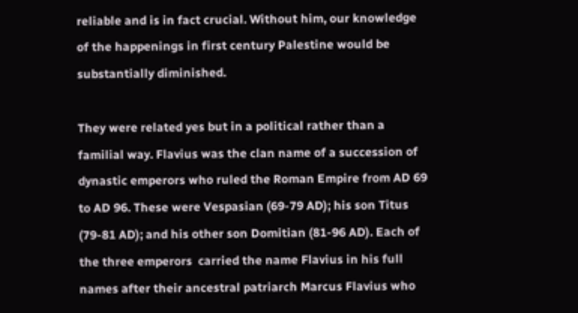reliable and is in fact crucial. Without him, our knowledge of the happenings in first century Palestine would be substantially diminished.

They were related yes but in a political rather than a familial way. Flavius was the clan name of a succession of dynastic emperors who ruled the Roman Empire from AD 69 to AD 96. These were Vespasian (69-79 AD); his son Titus (79-81 AD); and his other son Domitian (81-96 AD). Each of the three emperors  carried the name Flavius in his full names after their ancestral patriarch Marcus Flavius who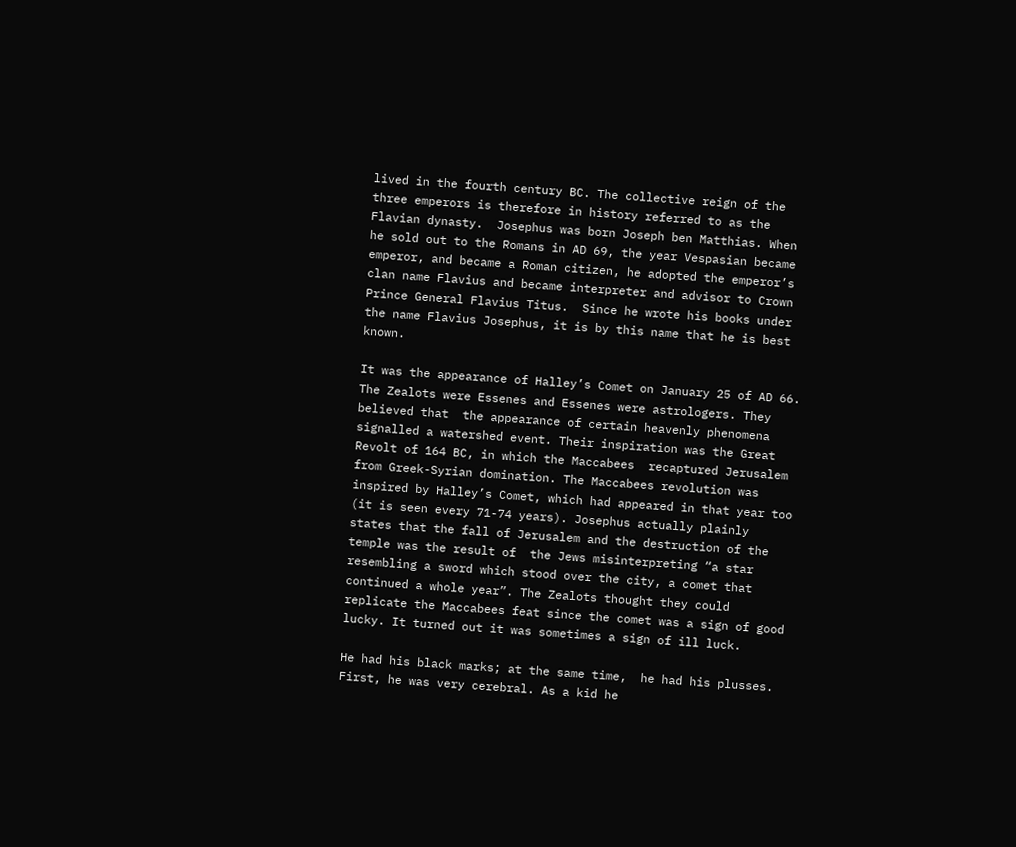lived in the fourth century BC. The collective reign of the three emperors is therefore in history referred to as the Flavian dynasty.  Josephus was born Joseph ben Matthias. When he sold out to the Romans in AD 69, the year Vespasian became emperor, and became a Roman citizen, he adopted the emperor’s clan name Flavius and became interpreter and advisor to Crown Prince General Flavius Titus.  Since he wrote his books under the name Flavius Josephus, it is by this name that he is best known.

It was the appearance of Halley’s Comet on January 25 of AD 66.  The Zealots were Essenes and Essenes were astrologers. They believed that  the appearance of certain heavenly phenomena signalled a watershed event. Their inspiration was the Great Revolt of 164 BC, in which the Maccabees  recaptured Jerusalem from Greek-Syrian domination. The Maccabees revolution was inspired by Halley’s Comet, which had appeared in that year too (it is seen every 71-74 years). Josephus actually plainly states that the fall of Jerusalem and the destruction of the temple was the result of  the Jews misinterpreting “a star resembling a sword which stood over the city, a comet that continued a whole year”. The Zealots thought they could replicate the Maccabees feat since the comet was a sign of good lucky. It turned out it was sometimes a sign of ill luck.

He had his black marks; at the same time,  he had his plusses. First, he was very cerebral. As a kid he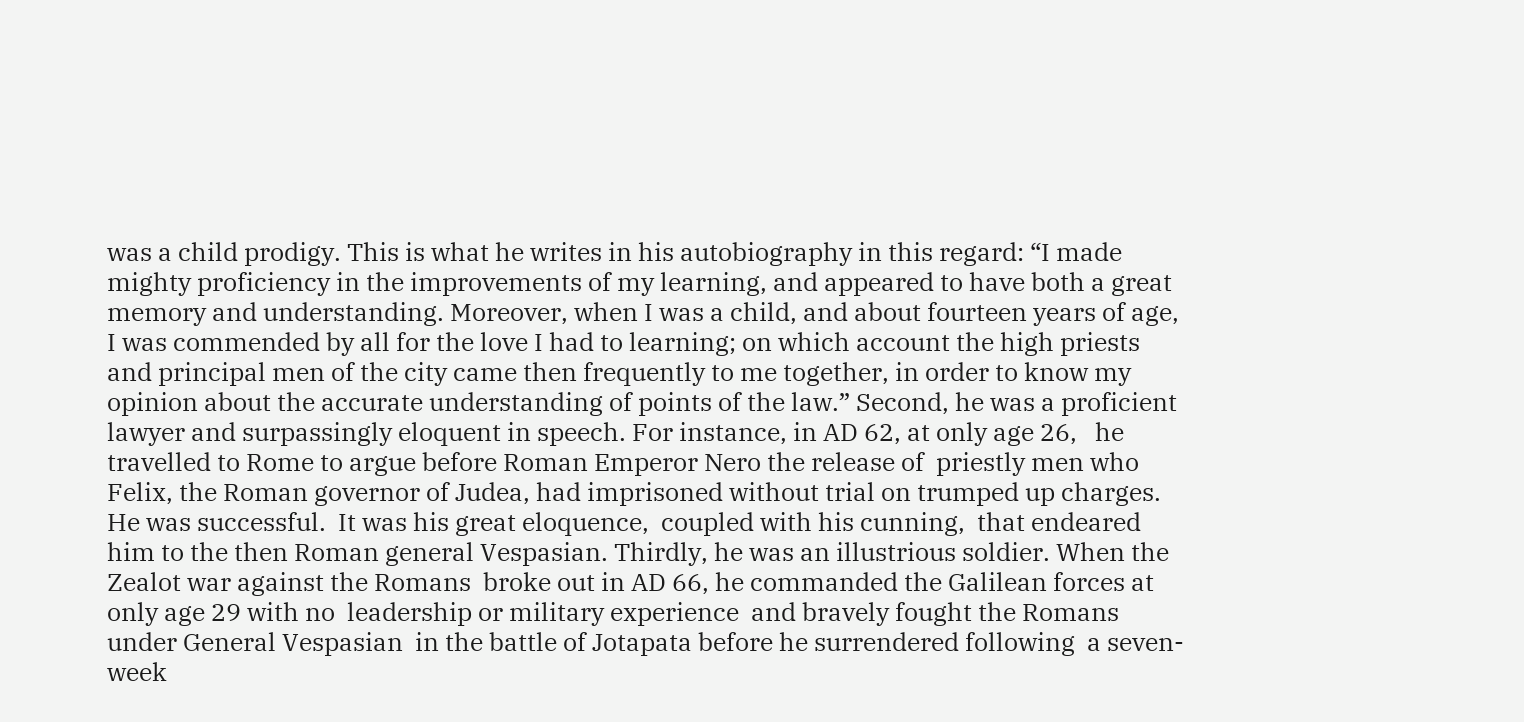was a child prodigy. This is what he writes in his autobiography in this regard: “I made mighty proficiency in the improvements of my learning, and appeared to have both a great memory and understanding. Moreover, when I was a child, and about fourteen years of age, I was commended by all for the love I had to learning; on which account the high priests and principal men of the city came then frequently to me together, in order to know my opinion about the accurate understanding of points of the law.” Second, he was a proficient lawyer and surpassingly eloquent in speech. For instance, in AD 62, at only age 26,   he travelled to Rome to argue before Roman Emperor Nero the release of  priestly men who Felix, the Roman governor of Judea, had imprisoned without trial on trumped up charges. He was successful.  It was his great eloquence,  coupled with his cunning,  that endeared him to the then Roman general Vespasian. Thirdly, he was an illustrious soldier. When the Zealot war against the Romans  broke out in AD 66, he commanded the Galilean forces at only age 29 with no  leadership or military experience  and bravely fought the Romans under General Vespasian  in the battle of Jotapata before he surrendered following  a seven-week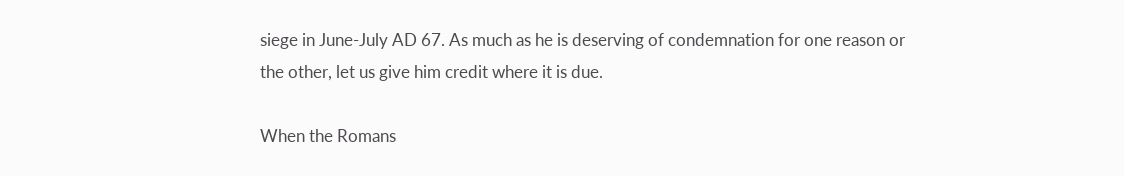siege in June-July AD 67. As much as he is deserving of condemnation for one reason or the other, let us give him credit where it is due.

When the Romans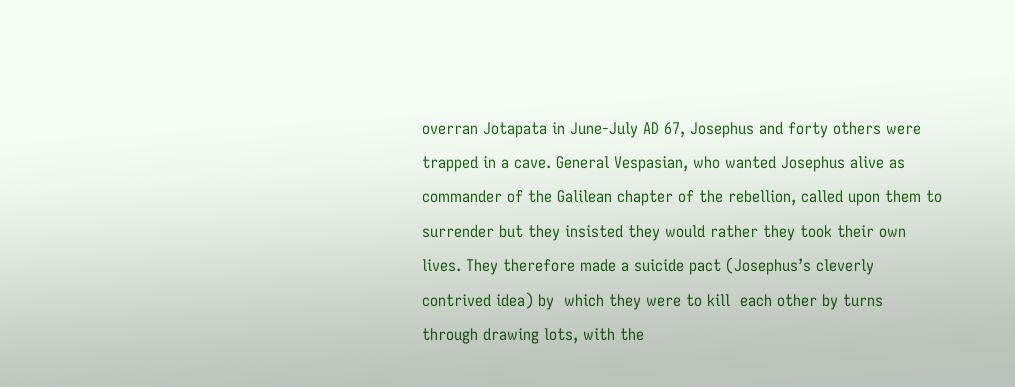overran Jotapata in June-July AD 67, Josephus and forty others were  trapped in a cave. General Vespasian, who wanted Josephus alive as commander of the Galilean chapter of the rebellion, called upon them to surrender but they insisted they would rather they took their own lives. They therefore made a suicide pact (Josephus’s cleverly contrived idea) by  which they were to kill  each other by turns through drawing lots, with the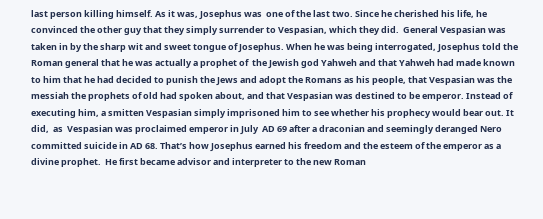last person killing himself. As it was, Josephus was  one of the last two. Since he cherished his life, he convinced the other guy that they simply surrender to Vespasian, which they did.  General Vespasian was taken in by the sharp wit and sweet tongue of Josephus. When he was being interrogated, Josephus told the Roman general that he was actually a prophet of  the Jewish god Yahweh and that Yahweh had made known to him that he had decided to punish the Jews and adopt the Romans as his people, that Vespasian was the messiah the prophets of old had spoken about, and that Vespasian was destined to be emperor. Instead of executing him, a smitten Vespasian simply imprisoned him to see whether his prophecy would bear out. It did,  as  Vespasian was proclaimed emperor in July  AD 69 after a draconian and seemingly deranged Nero committed suicide in AD 68. That’s how Josephus earned his freedom and the esteem of the emperor as a divine prophet.  He first became advisor and interpreter to the new Roman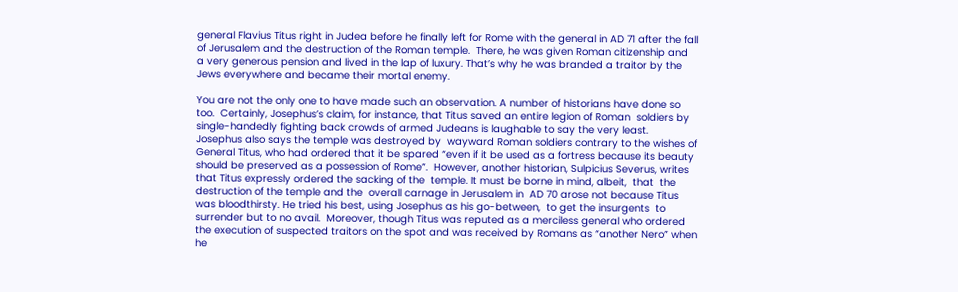general Flavius Titus right in Judea before he finally left for Rome with the general in AD 71 after the fall of Jerusalem and the destruction of the Roman temple.  There, he was given Roman citizenship and  a very generous pension and lived in the lap of luxury. That’s why he was branded a traitor by the Jews everywhere and became their mortal enemy.

You are not the only one to have made such an observation. A number of historians have done so too.  Certainly, Josephus’s claim, for instance, that Titus saved an entire legion of Roman  soldiers by single-handedly fighting back crowds of armed Judeans is laughable to say the very least.  Josephus also says the temple was destroyed by  wayward Roman soldiers contrary to the wishes of  General Titus, who had ordered that it be spared “even if it be used as a fortress because its beauty should be preserved as a possession of Rome”.  However, another historian, Sulpicius Severus, writes that Titus expressly ordered the sacking of the  temple. It must be borne in mind, albeit,  that  the destruction of the temple and the  overall carnage in Jerusalem in  AD 70 arose not because Titus was bloodthirsty. He tried his best, using Josephus as his go-between,  to get the insurgents  to surrender but to no avail.  Moreover, though Titus was reputed as a merciless general who ordered the execution of suspected traitors on the spot and was received by Romans as “another Nero” when he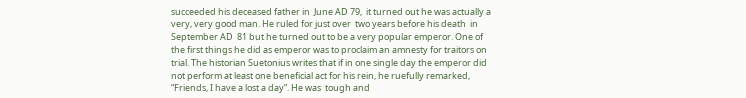succeeded his deceased father in  June AD 79,  it turned out he was actually a very, very good man. He ruled for just over  two years before his death  in September AD  81 but he turned out to be a very popular emperor. One of the first things he did as emperor was to proclaim an amnesty for traitors on trial. The historian Suetonius writes that if in one single day the emperor did not perform at least one beneficial act for his rein, he ruefully remarked, “Friends, I have a lost a day”. He was  tough and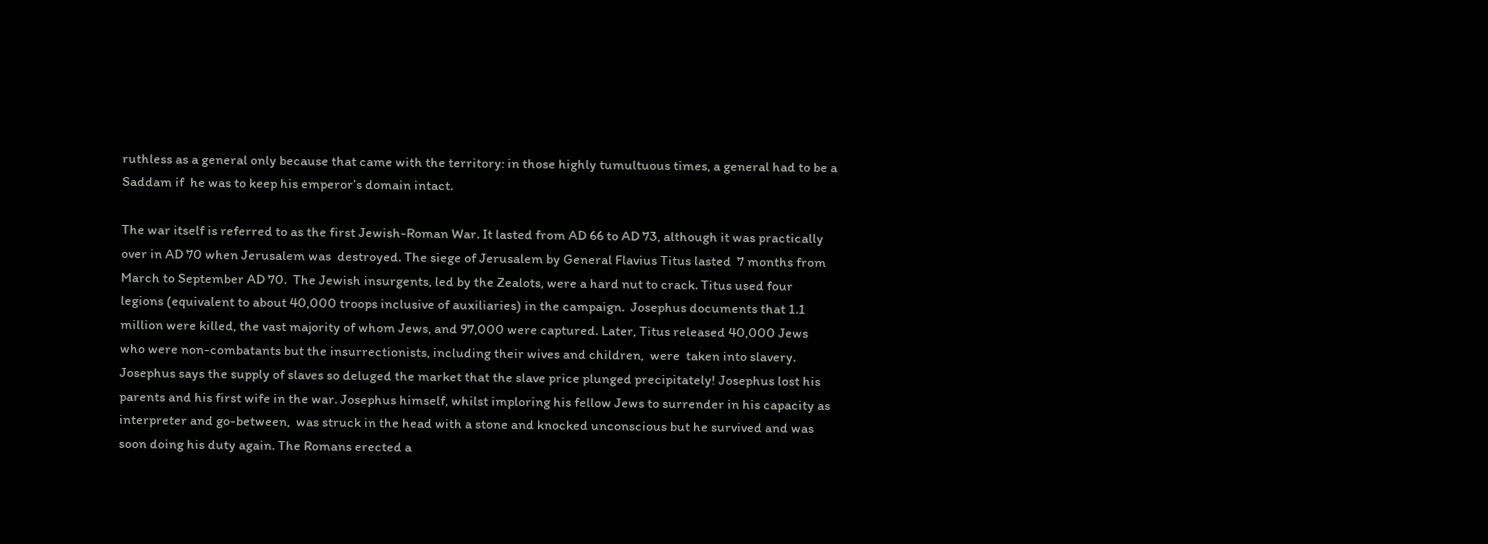ruthless as a general only because that came with the territory: in those highly tumultuous times, a general had to be a Saddam if  he was to keep his emperor’s domain intact.

The war itself is referred to as the first Jewish-Roman War. It lasted from AD 66 to AD 73, although it was practically over in AD 70 when Jerusalem was  destroyed. The siege of Jerusalem by General Flavius Titus lasted  7 months from March to September AD 70.  The Jewish insurgents, led by the Zealots, were a hard nut to crack. Titus used four legions (equivalent to about 40,000 troops inclusive of auxiliaries) in the campaign.  Josephus documents that 1.1 million were killed, the vast majority of whom Jews, and 97,000 were captured. Later, Titus released 40,000 Jews who were non-combatants but the insurrectionists, including their wives and children,  were  taken into slavery. Josephus says the supply of slaves so deluged the market that the slave price plunged precipitately! Josephus lost his parents and his first wife in the war. Josephus himself, whilst imploring his fellow Jews to surrender in his capacity as interpreter and go-between,  was struck in the head with a stone and knocked unconscious but he survived and was soon doing his duty again. The Romans erected a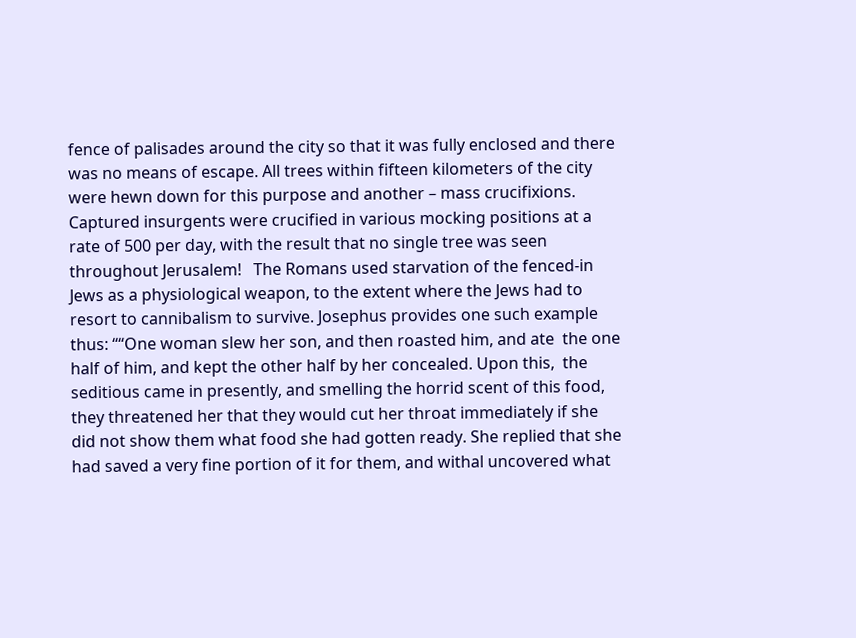fence of palisades around the city so that it was fully enclosed and there was no means of escape. All trees within fifteen kilometers of the city were hewn down for this purpose and another – mass crucifixions. Captured insurgents were crucified in various mocking positions at a rate of 500 per day, with the result that no single tree was seen throughout Jerusalem!   The Romans used starvation of the fenced-in Jews as a physiological weapon, to the extent where the Jews had to resort to cannibalism to survive. Josephus provides one such example thus: ““One woman slew her son, and then roasted him, and ate  the one half of him, and kept the other half by her concealed. Upon this,  the seditious came in presently, and smelling the horrid scent of this food, they threatened her that they would cut her throat immediately if she did not show them what food she had gotten ready. She replied that she had saved a very fine portion of it for them, and withal uncovered what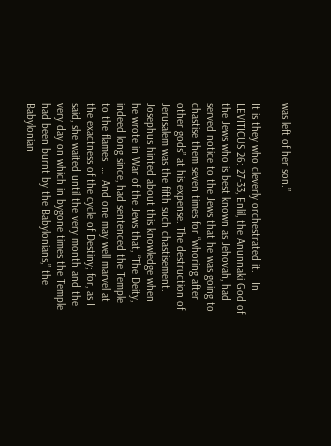was left of her son.”

It is they who cleverly orchestrated it.   In LEVITICUS 26: 27-33, Enlil, the Anunnaki God of the Jews who is best known as Jehovah, had served notice to the Jews that he was going to chastise them seven times for “whoring after  other gods” at his expense. The destruction of Jerusalem was the fifth such chastisement. Josephus hinted about this knowledge when  he wrote in War of the Jews that, “The Deity, indeed long since, had sentenced the Temple to the flames  …  And one may well marvel at the exactness of the cycle of Destiny; for, as I said, she waited until the very month and the very day on which in bygone times the Temple had been burnt by the Babylonians,” the Babylonian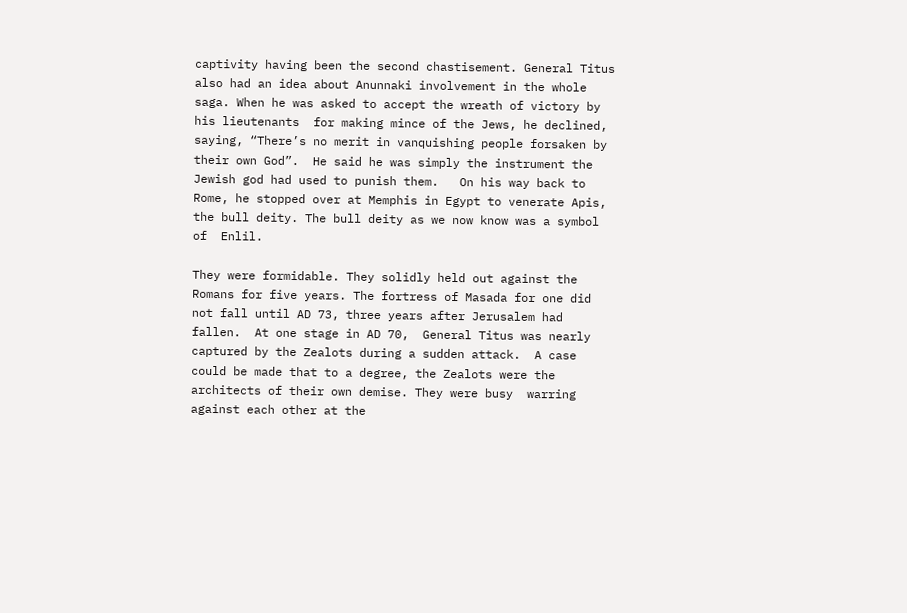captivity having been the second chastisement. General Titus also had an idea about Anunnaki involvement in the whole saga. When he was asked to accept the wreath of victory by his lieutenants  for making mince of the Jews, he declined, saying, “There’s no merit in vanquishing people forsaken by their own God”.  He said he was simply the instrument the Jewish god had used to punish them.   On his way back to Rome, he stopped over at Memphis in Egypt to venerate Apis, the bull deity. The bull deity as we now know was a symbol of  Enlil.

They were formidable. They solidly held out against the Romans for five years. The fortress of Masada for one did not fall until AD 73, three years after Jerusalem had fallen.  At one stage in AD 70,  General Titus was nearly captured by the Zealots during a sudden attack.  A case could be made that to a degree, the Zealots were the architects of their own demise. They were busy  warring against each other at the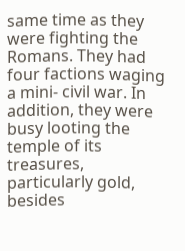same time as they were fighting the Romans. They had four factions waging a mini- civil war. In addition, they were busy looting the temple of its treasures, particularly gold, besides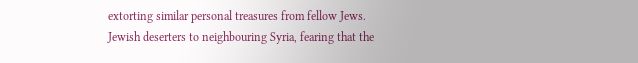extorting similar personal treasures from fellow Jews.   Jewish deserters to neighbouring Syria, fearing that the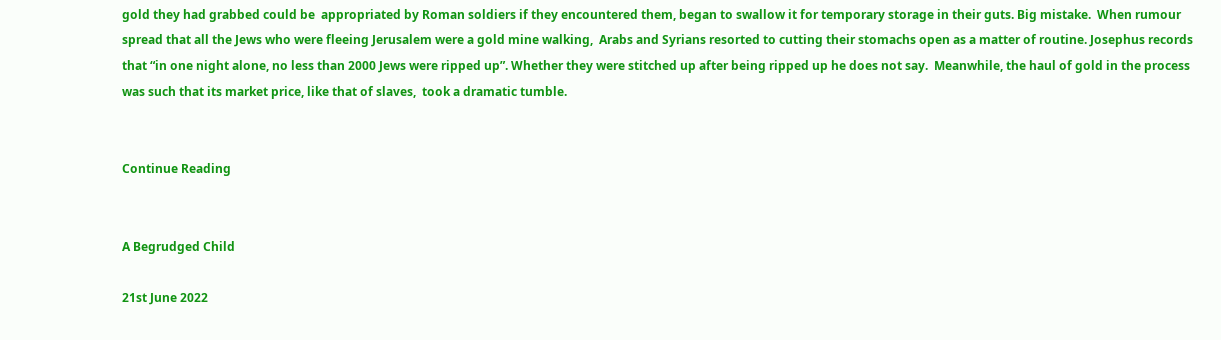gold they had grabbed could be  appropriated by Roman soldiers if they encountered them, began to swallow it for temporary storage in their guts. Big mistake.  When rumour spread that all the Jews who were fleeing Jerusalem were a gold mine walking,  Arabs and Syrians resorted to cutting their stomachs open as a matter of routine. Josephus records that “in one night alone, no less than 2000 Jews were ripped up”. Whether they were stitched up after being ripped up he does not say.  Meanwhile, the haul of gold in the process was such that its market price, like that of slaves,  took a dramatic tumble.


Continue Reading


A Begrudged Child

21st June 2022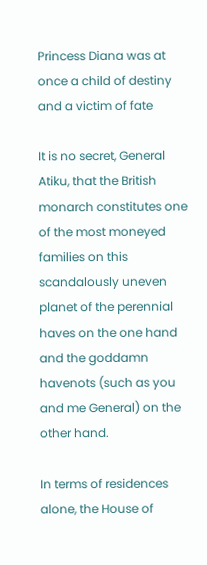Princess Diana was at once a child of destiny and a victim of fate

It is no secret, General Atiku, that the British monarch constitutes one of the most moneyed families on this scandalously uneven planet of the perennial haves on the one hand and the goddamn havenots (such as you and me General) on the other hand.

In terms of residences alone, the House of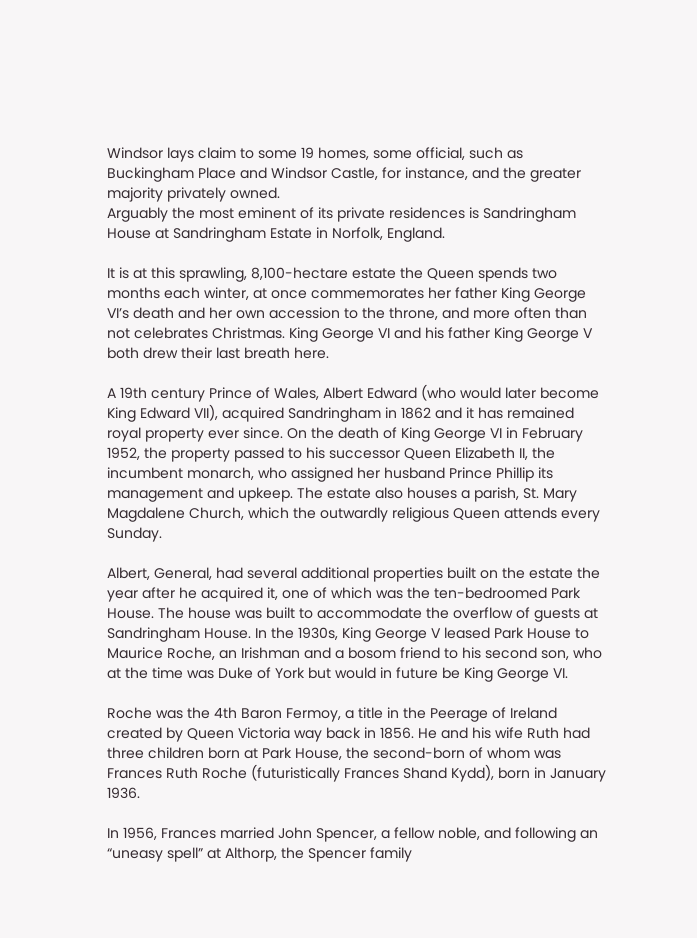Windsor lays claim to some 19 homes, some official, such as Buckingham Place and Windsor Castle, for instance, and the greater majority privately owned.
Arguably the most eminent of its private residences is Sandringham House at Sandringham Estate in Norfolk, England.

It is at this sprawling, 8,100-hectare estate the Queen spends two months each winter, at once commemorates her father King George VI’s death and her own accession to the throne, and more often than not celebrates Christmas. King George VI and his father King George V both drew their last breath here.

A 19th century Prince of Wales, Albert Edward (who would later become King Edward VII), acquired Sandringham in 1862 and it has remained royal property ever since. On the death of King George VI in February 1952, the property passed to his successor Queen Elizabeth II, the incumbent monarch, who assigned her husband Prince Phillip its management and upkeep. The estate also houses a parish, St. Mary Magdalene Church, which the outwardly religious Queen attends every Sunday.

Albert, General, had several additional properties built on the estate the year after he acquired it, one of which was the ten-bedroomed Park House. The house was built to accommodate the overflow of guests at Sandringham House. In the 1930s, King George V leased Park House to Maurice Roche, an Irishman and a bosom friend to his second son, who at the time was Duke of York but would in future be King George VI.

Roche was the 4th Baron Fermoy, a title in the Peerage of Ireland created by Queen Victoria way back in 1856. He and his wife Ruth had three children born at Park House, the second-born of whom was Frances Ruth Roche (futuristically Frances Shand Kydd), born in January 1936.

In 1956, Frances married John Spencer, a fellow noble, and following an “uneasy spell” at Althorp, the Spencer family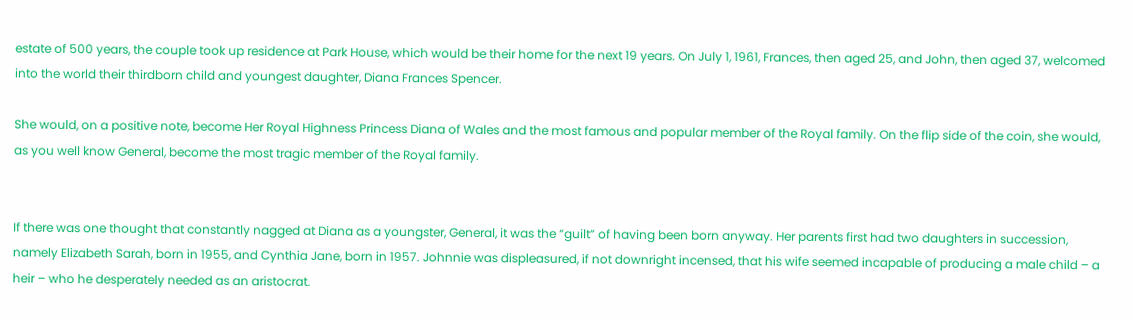estate of 500 years, the couple took up residence at Park House, which would be their home for the next 19 years. On July 1, 1961, Frances, then aged 25, and John, then aged 37, welcomed into the world their thirdborn child and youngest daughter, Diana Frances Spencer.

She would, on a positive note, become Her Royal Highness Princess Diana of Wales and the most famous and popular member of the Royal family. On the flip side of the coin, she would, as you well know General, become the most tragic member of the Royal family.


If there was one thought that constantly nagged at Diana as a youngster, General, it was the “guilt” of having been born anyway. Her parents first had two daughters in succession, namely Elizabeth Sarah, born in 1955, and Cynthia Jane, born in 1957. Johnnie was displeasured, if not downright incensed, that his wife seemed incapable of producing a male child – a heir – who he desperately needed as an aristocrat.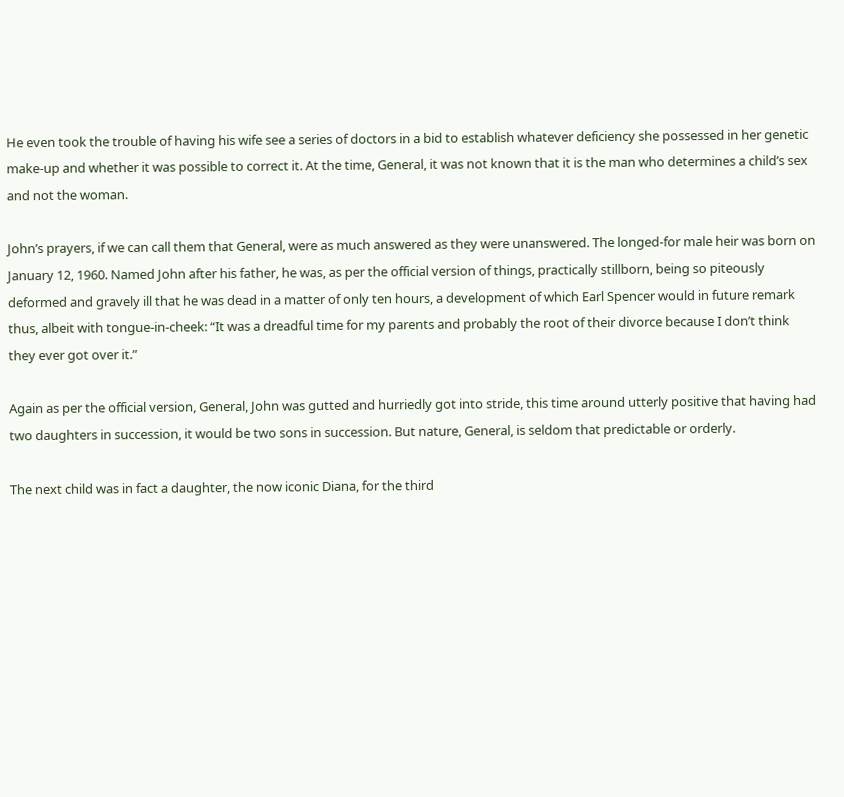He even took the trouble of having his wife see a series of doctors in a bid to establish whatever deficiency she possessed in her genetic make-up and whether it was possible to correct it. At the time, General, it was not known that it is the man who determines a child’s sex and not the woman.

John’s prayers, if we can call them that General, were as much answered as they were unanswered. The longed-for male heir was born on January 12, 1960. Named John after his father, he was, as per the official version of things, practically stillborn, being so piteously deformed and gravely ill that he was dead in a matter of only ten hours, a development of which Earl Spencer would in future remark thus, albeit with tongue-in-cheek: “It was a dreadful time for my parents and probably the root of their divorce because I don’t think they ever got over it.”

Again as per the official version, General, John was gutted and hurriedly got into stride, this time around utterly positive that having had two daughters in succession, it would be two sons in succession. But nature, General, is seldom that predictable or orderly.

The next child was in fact a daughter, the now iconic Diana, for the third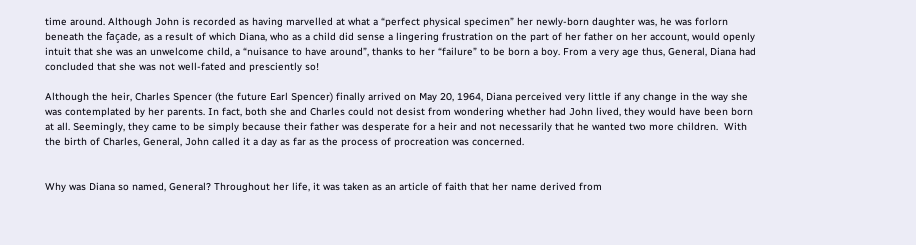time around. Although John is recorded as having marvelled at what a “perfect physical specimen” her newly-born daughter was, he was forlorn beneath the façade, as a result of which Diana, who as a child did sense a lingering frustration on the part of her father on her account, would openly intuit that she was an unwelcome child, a “nuisance to have around”, thanks to her “failure” to be born a boy. From a very age thus, General, Diana had concluded that she was not well-fated and presciently so!

Although the heir, Charles Spencer (the future Earl Spencer) finally arrived on May 20, 1964, Diana perceived very little if any change in the way she was contemplated by her parents. In fact, both she and Charles could not desist from wondering whether had John lived, they would have been born at all. Seemingly, they came to be simply because their father was desperate for a heir and not necessarily that he wanted two more children.  With the birth of Charles, General, John called it a day as far as the process of procreation was concerned.


Why was Diana so named, General? Throughout her life, it was taken as an article of faith that her name derived from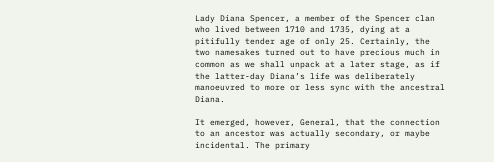Lady Diana Spencer, a member of the Spencer clan who lived between 1710 and 1735, dying at a pitifully tender age of only 25. Certainly, the two namesakes turned out to have precious much in common as we shall unpack at a later stage, as if the latter-day Diana’s life was deliberately manoeuvred to more or less sync with the ancestral Diana.

It emerged, however, General, that the connection to an ancestor was actually secondary, or maybe incidental. The primary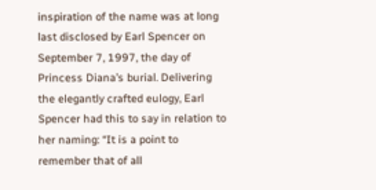inspiration of the name was at long last disclosed by Earl Spencer on September 7, 1997, the day of Princess Diana’s burial. Delivering the elegantly crafted eulogy, Earl Spencer had this to say in relation to her naming: “It is a point to remember that of all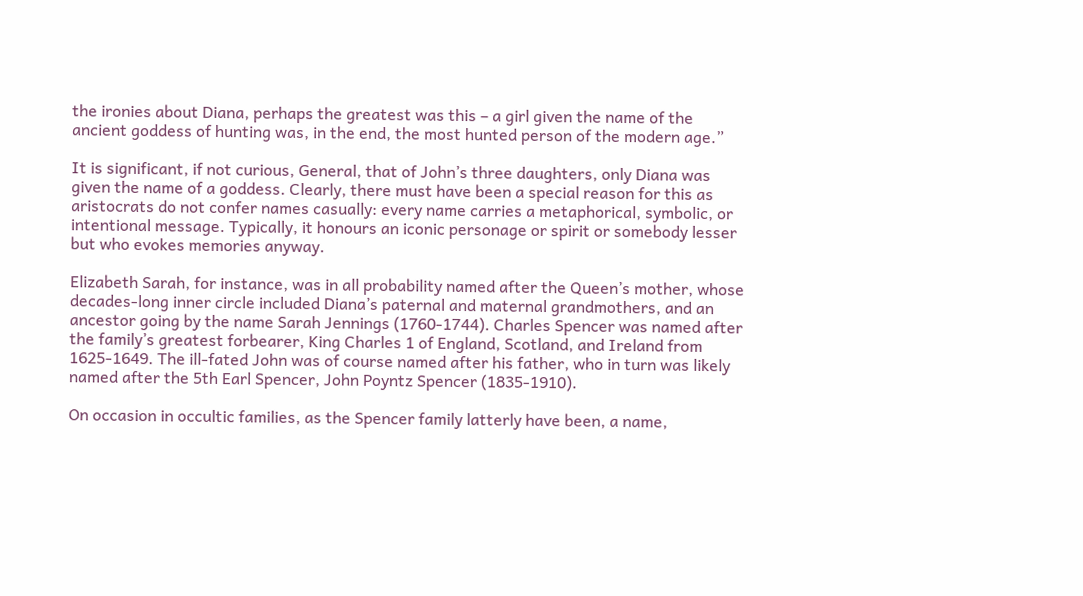the ironies about Diana, perhaps the greatest was this – a girl given the name of the ancient goddess of hunting was, in the end, the most hunted person of the modern age.”

It is significant, if not curious, General, that of John’s three daughters, only Diana was given the name of a goddess. Clearly, there must have been a special reason for this as aristocrats do not confer names casually: every name carries a metaphorical, symbolic, or intentional message. Typically, it honours an iconic personage or spirit or somebody lesser but who evokes memories anyway.

Elizabeth Sarah, for instance, was in all probability named after the Queen’s mother, whose decades-long inner circle included Diana’s paternal and maternal grandmothers, and an ancestor going by the name Sarah Jennings (1760-1744). Charles Spencer was named after the family’s greatest forbearer, King Charles 1 of England, Scotland, and Ireland from 1625-1649. The ill-fated John was of course named after his father, who in turn was likely named after the 5th Earl Spencer, John Poyntz Spencer (1835-1910).

On occasion in occultic families, as the Spencer family latterly have been, a name,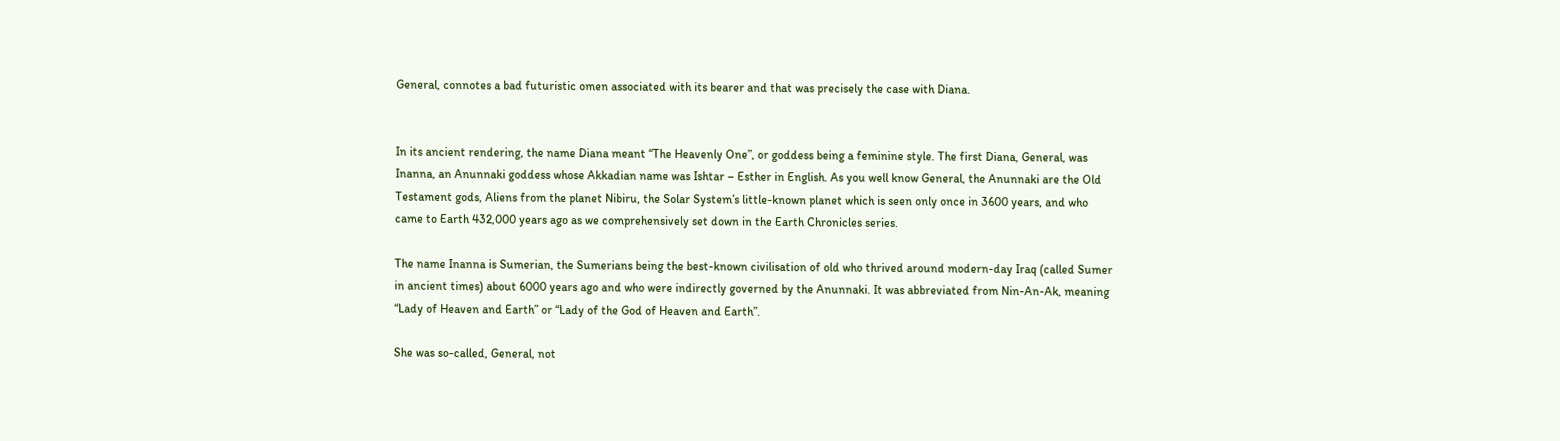General, connotes a bad futuristic omen associated with its bearer and that was precisely the case with Diana.


In its ancient rendering, the name Diana meant “The Heavenly One”, or goddess being a feminine style. The first Diana, General, was Inanna, an Anunnaki goddess whose Akkadian name was Ishtar – Esther in English. As you well know General, the Anunnaki are the Old Testament gods, Aliens from the planet Nibiru, the Solar System’s little-known planet which is seen only once in 3600 years, and who came to Earth 432,000 years ago as we comprehensively set down in the Earth Chronicles series.

The name Inanna is Sumerian, the Sumerians being the best-known civilisation of old who thrived around modern-day Iraq (called Sumer in ancient times) about 6000 years ago and who were indirectly governed by the Anunnaki. It was abbreviated from Nin-An-Ak, meaning “Lady of Heaven and Earth” or “Lady of the God of Heaven and Earth”.

She was so-called, General, not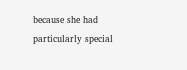because she had particularly special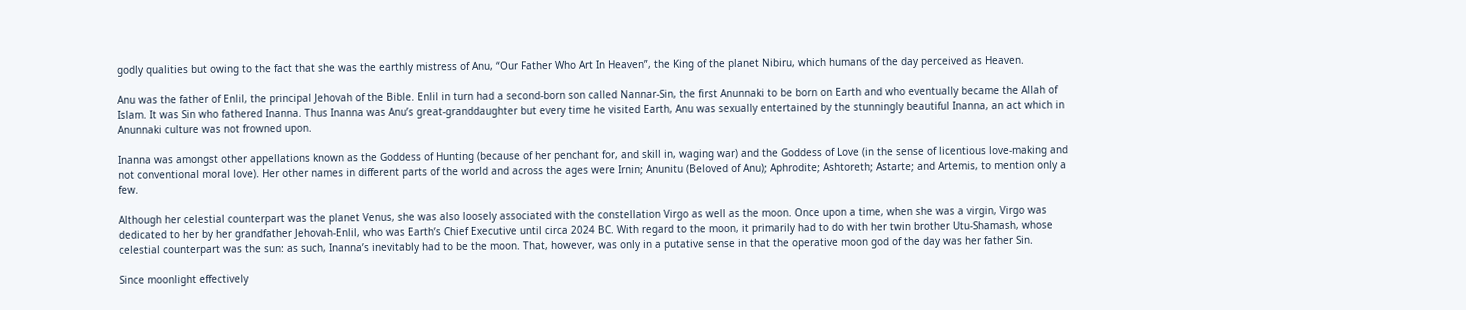godly qualities but owing to the fact that she was the earthly mistress of Anu, “Our Father Who Art In Heaven”, the King of the planet Nibiru, which humans of the day perceived as Heaven.

Anu was the father of Enlil, the principal Jehovah of the Bible. Enlil in turn had a second-born son called Nannar-Sin, the first Anunnaki to be born on Earth and who eventually became the Allah of Islam. It was Sin who fathered Inanna. Thus Inanna was Anu’s great-granddaughter but every time he visited Earth, Anu was sexually entertained by the stunningly beautiful Inanna, an act which in Anunnaki culture was not frowned upon.

Inanna was amongst other appellations known as the Goddess of Hunting (because of her penchant for, and skill in, waging war) and the Goddess of Love (in the sense of licentious love-making and not conventional moral love). Her other names in different parts of the world and across the ages were Irnin; Anunitu (Beloved of Anu); Aphrodite; Ashtoreth; Astarte; and Artemis, to mention only a few.

Although her celestial counterpart was the planet Venus, she was also loosely associated with the constellation Virgo as well as the moon. Once upon a time, when she was a virgin, Virgo was dedicated to her by her grandfather Jehovah-Enlil, who was Earth’s Chief Executive until circa 2024 BC. With regard to the moon, it primarily had to do with her twin brother Utu-Shamash, whose celestial counterpart was the sun: as such, Inanna’s inevitably had to be the moon. That, however, was only in a putative sense in that the operative moon god of the day was her father Sin.

Since moonlight effectively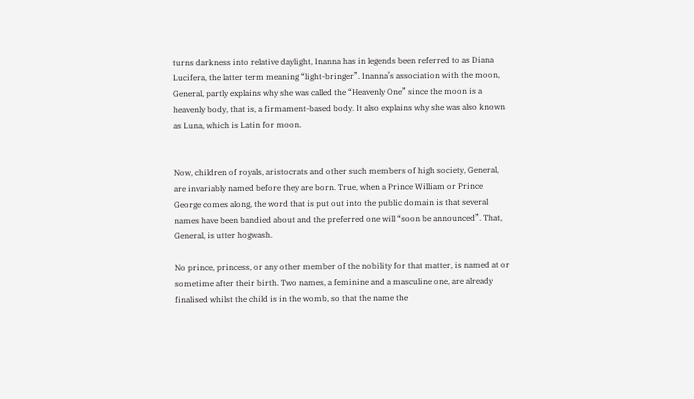turns darkness into relative daylight, Inanna has in legends been referred to as Diana Lucifera, the latter term meaning “light-bringer”. Inanna’s association with the moon, General, partly explains why she was called the “Heavenly One” since the moon is a heavenly body, that is, a firmament-based body. It also explains why she was also known as Luna, which is Latin for moon.


Now, children of royals, aristocrats and other such members of high society, General, are invariably named before they are born. True, when a Prince William or Prince George comes along, the word that is put out into the public domain is that several names have been bandied about and the preferred one will “soon be announced”. That, General, is utter hogwash.

No prince, princess, or any other member of the nobility for that matter, is named at or sometime after their birth. Two names, a feminine and a masculine one, are already finalised whilst the child is in the womb, so that the name the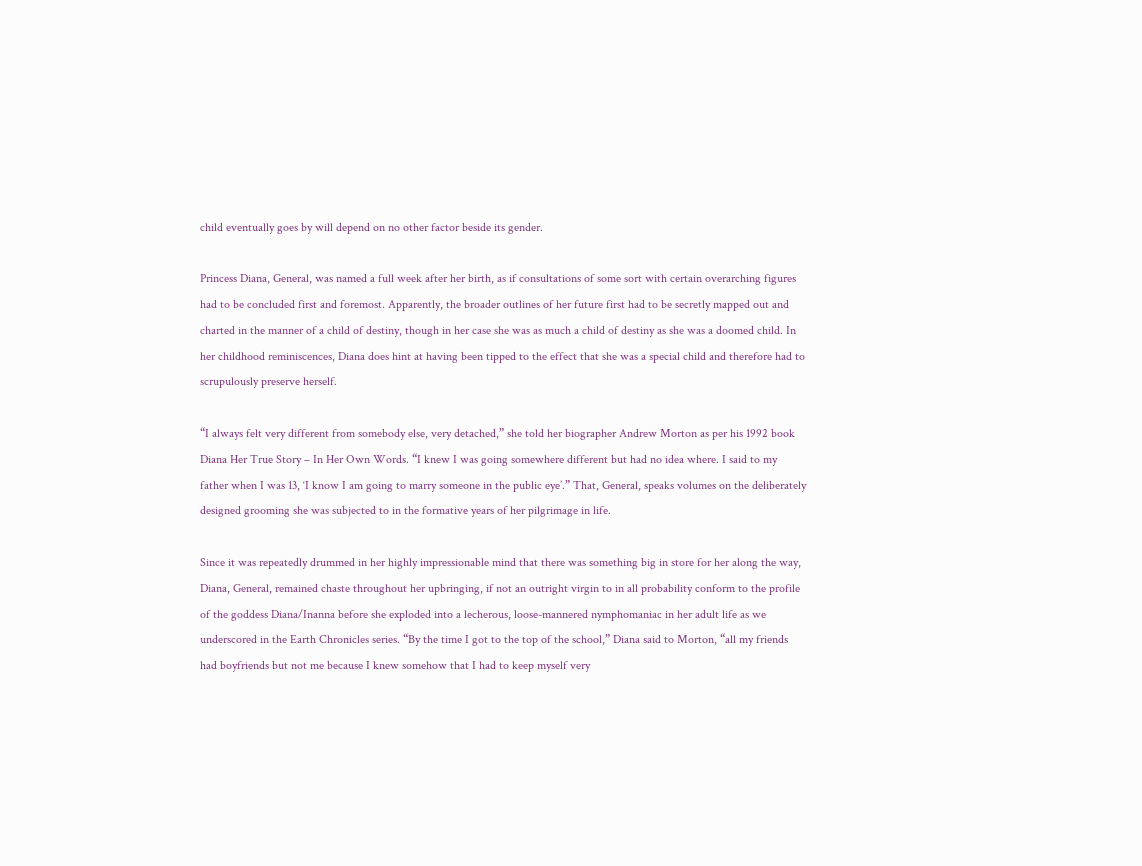child eventually goes by will depend on no other factor beside its gender.

Princess Diana, General, was named a full week after her birth, as if consultations of some sort with certain overarching figures had to be concluded first and foremost. Apparently, the broader outlines of her future first had to be secretly mapped out and charted in the manner of a child of destiny, though in her case she was as much a child of destiny as she was a doomed child. In her childhood reminiscences, Diana does hint at having been tipped to the effect that she was a special child and therefore had to scrupulously preserve herself.

“I always felt very different from somebody else, very detached,” she told her biographer Andrew Morton as per his 1992 book Diana Her True Story – In Her Own Words. “I knew I was going somewhere different but had no idea where. I said to my father when I was 13, ‘I know I am going to marry someone in the public eye’.” That, General, speaks volumes on the deliberately designed grooming she was subjected to in the formative years of her pilgrimage in life.

Since it was repeatedly drummed in her highly impressionable mind that there was something big in store for her along the way, Diana, General, remained chaste throughout her upbringing, if not an outright virgin to in all probability conform to the profile of the goddess Diana/Inanna before she exploded into a lecherous, loose-mannered nymphomaniac in her adult life as we underscored in the Earth Chronicles series. “By the time I got to the top of the school,” Diana said to Morton, “all my friends had boyfriends but not me because I knew somehow that I had to keep myself very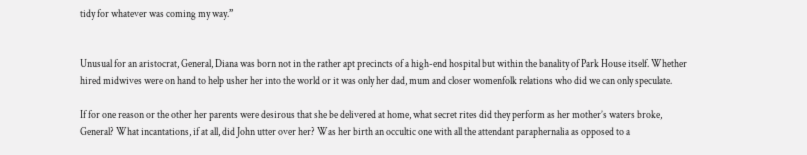tidy for whatever was coming my way.”


Unusual for an aristocrat, General, Diana was born not in the rather apt precincts of a high-end hospital but within the banality of Park House itself. Whether hired midwives were on hand to help usher her into the world or it was only her dad, mum and closer womenfolk relations who did we can only speculate.

If for one reason or the other her parents were desirous that she be delivered at home, what secret rites did they perform as her mother’s waters broke, General? What incantations, if at all, did John utter over her? Was her birth an occultic one with all the attendant paraphernalia as opposed to a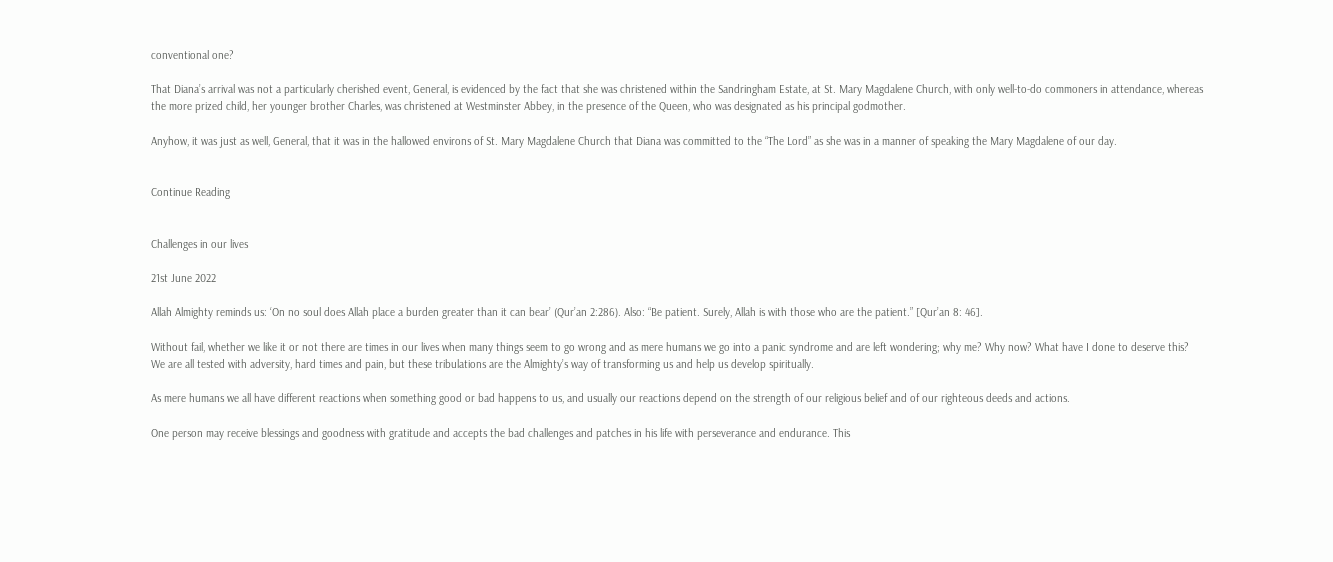conventional one?

That Diana’s arrival was not a particularly cherished event, General, is evidenced by the fact that she was christened within the Sandringham Estate, at St. Mary Magdalene Church, with only well-to-do commoners in attendance, whereas the more prized child, her younger brother Charles, was christened at Westminster Abbey, in the presence of the Queen, who was designated as his principal godmother.

Anyhow, it was just as well, General, that it was in the hallowed environs of St. Mary Magdalene Church that Diana was committed to the “The Lord” as she was in a manner of speaking the Mary Magdalene of our day.


Continue Reading


Challenges in our lives

21st June 2022

Allah Almighty reminds us: ‘On no soul does Allah place a burden greater than it can bear’ (Qur’an 2:286). Also: “Be patient. Surely, Allah is with those who are the patient.” [Qur’an 8: 46].

Without fail, whether we like it or not there are times in our lives when many things seem to go wrong and as mere humans we go into a panic syndrome and are left wondering; why me? Why now? What have I done to deserve this? We are all tested with adversity, hard times and pain, but these tribulations are the Almighty’s way of transforming us and help us develop spiritually.

As mere humans we all have different reactions when something good or bad happens to us, and usually our reactions depend on the strength of our religious belief and of our righteous deeds and actions.

One person may receive blessings and goodness with gratitude and accepts the bad challenges and patches in his life with perseverance and endurance. This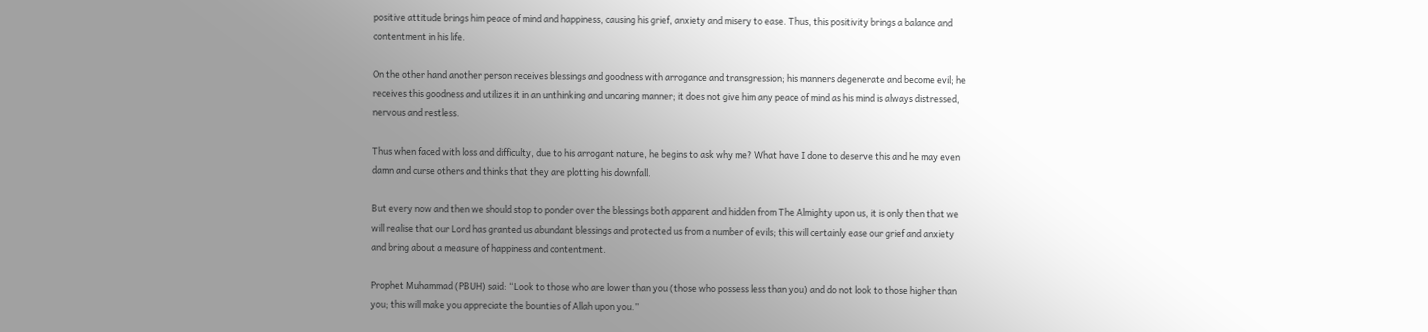positive attitude brings him peace of mind and happiness, causing his grief, anxiety and misery to ease. Thus, this positivity brings a balance and contentment in his life.

On the other hand another person receives blessings and goodness with arrogance and transgression; his manners degenerate and become evil; he receives this goodness and utilizes it in an unthinking and uncaring manner; it does not give him any peace of mind as his mind is always distressed, nervous and restless.

Thus when faced with loss and difficulty, due to his arrogant nature, he begins to ask why me? What have I done to deserve this and he may even damn and curse others and thinks that they are plotting his downfall.

But every now and then we should stop to ponder over the blessings both apparent and hidden from The Almighty upon us, it is only then that we will realise that our Lord has granted us abundant blessings and protected us from a number of evils; this will certainly ease our grief and anxiety and bring about a measure of happiness and contentment.

Prophet Muhammad (PBUH) said: “Look to those who are lower than you (those who possess less than you) and do not look to those higher than you; this will make you appreciate the bounties of Allah upon you.”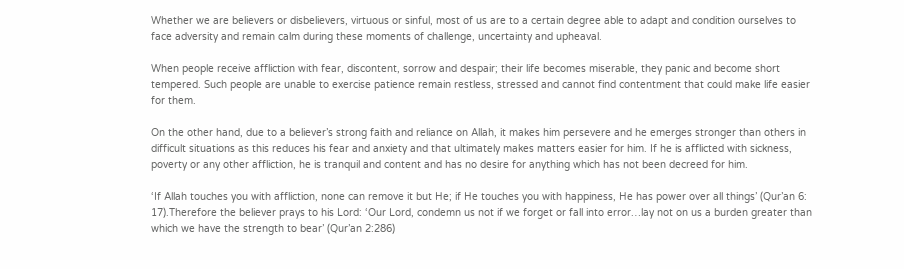Whether we are believers or disbelievers, virtuous or sinful, most of us are to a certain degree able to adapt and condition ourselves to face adversity and remain calm during these moments of challenge, uncertainty and upheaval.

When people receive affliction with fear, discontent, sorrow and despair; their life becomes miserable, they panic and become short tempered. Such people are unable to exercise patience remain restless, stressed and cannot find contentment that could make life easier for them.

On the other hand, due to a believer’s strong faith and reliance on Allah, it makes him persevere and he emerges stronger than others in difficult situations as this reduces his fear and anxiety and that ultimately makes matters easier for him. If he is afflicted with sickness, poverty or any other affliction, he is tranquil and content and has no desire for anything which has not been decreed for him.

‘If Allah touches you with affliction, none can remove it but He; if He touches you with happiness, He has power over all things’ (Qur’an 6: 17).Therefore the believer prays to his Lord: ‘Our Lord, condemn us not if we forget or fall into error…lay not on us a burden greater than which we have the strength to bear’ (Qur’an 2:286)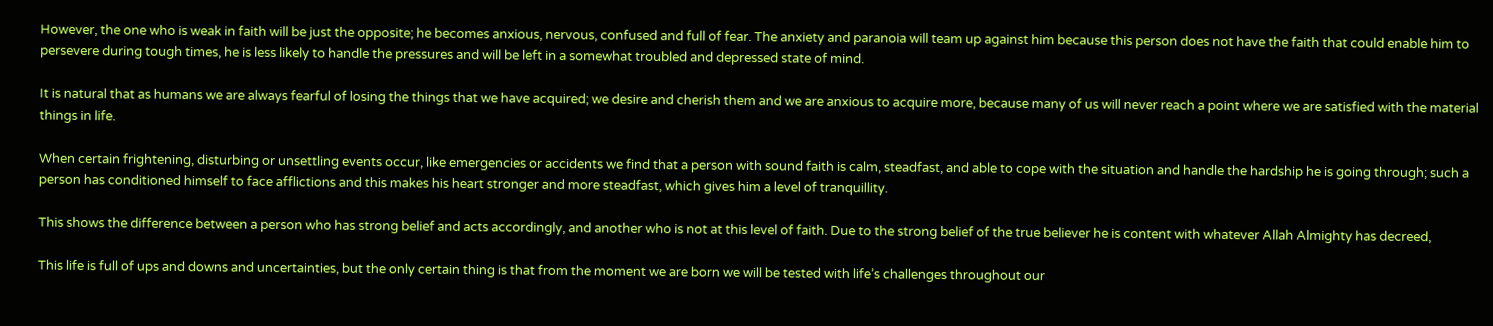However, the one who is weak in faith will be just the opposite; he becomes anxious, nervous, confused and full of fear. The anxiety and paranoia will team up against him because this person does not have the faith that could enable him to persevere during tough times, he is less likely to handle the pressures and will be left in a somewhat troubled and depressed state of mind.

It is natural that as humans we are always fearful of losing the things that we have acquired; we desire and cherish them and we are anxious to acquire more, because many of us will never reach a point where we are satisfied with the material things in life.

When certain frightening, disturbing or unsettling events occur, like emergencies or accidents we find that a person with sound faith is calm, steadfast, and able to cope with the situation and handle the hardship he is going through; such a person has conditioned himself to face afflictions and this makes his heart stronger and more steadfast, which gives him a level of tranquillity.

This shows the difference between a person who has strong belief and acts accordingly, and another who is not at this level of faith. Due to the strong belief of the true believer he is content with whatever Allah Almighty has decreed,

This life is full of ups and downs and uncertainties, but the only certain thing is that from the moment we are born we will be tested with life’s challenges throughout our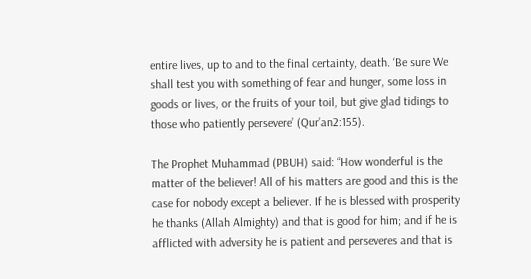entire lives, up to and to the final certainty, death. ‘Be sure We shall test you with something of fear and hunger, some loss in goods or lives, or the fruits of your toil, but give glad tidings to those who patiently persevere’ (Qur’an2:155).

The Prophet Muhammad (PBUH) said: “How wonderful is the matter of the believer! All of his matters are good and this is the case for nobody except a believer. If he is blessed with prosperity he thanks (Allah Almighty) and that is good for him; and if he is afflicted with adversity he is patient and perseveres and that is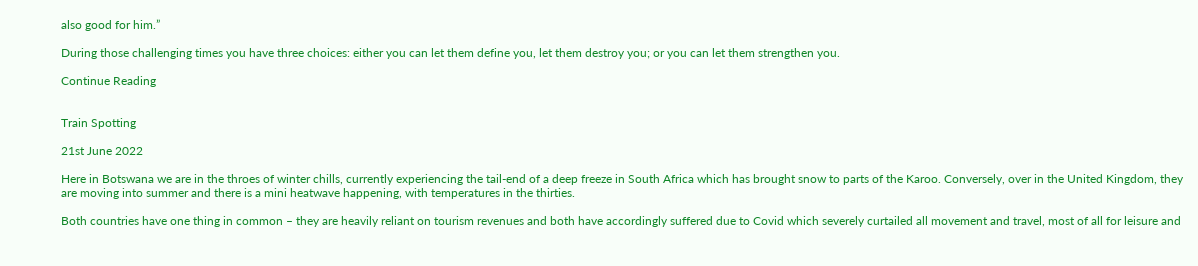also good for him.”

During those challenging times you have three choices: either you can let them define you, let them destroy you; or you can let them strengthen you.

Continue Reading


Train Spotting

21st June 2022

Here in Botswana we are in the throes of winter chills, currently experiencing the tail-end of a deep freeze in South Africa which has brought snow to parts of the Karoo. Conversely, over in the United Kingdom, they are moving into summer and there is a mini heatwave happening, with temperatures in the thirties.

Both countries have one thing in common – they are heavily reliant on tourism revenues and both have accordingly suffered due to Covid which severely curtailed all movement and travel, most of all for leisure and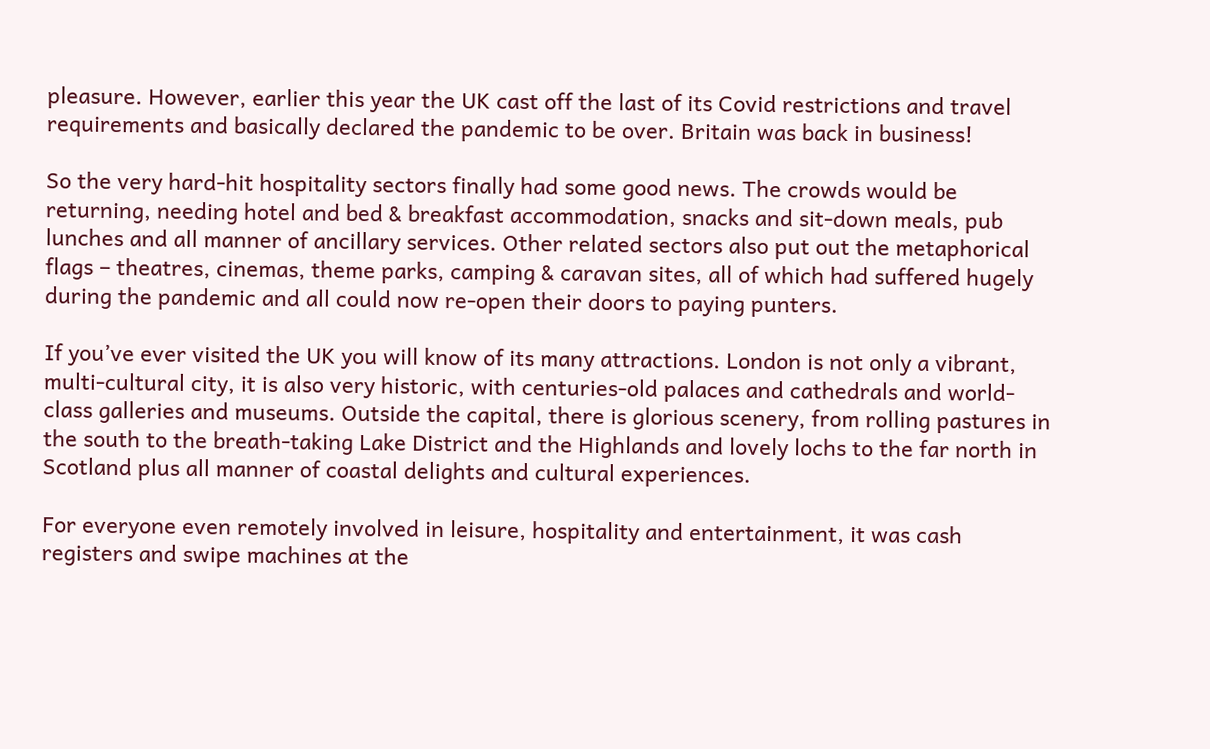pleasure. However, earlier this year the UK cast off the last of its Covid restrictions and travel requirements and basically declared the pandemic to be over. Britain was back in business!

So the very hard-hit hospitality sectors finally had some good news. The crowds would be returning, needing hotel and bed & breakfast accommodation, snacks and sit-down meals, pub lunches and all manner of ancillary services. Other related sectors also put out the metaphorical flags – theatres, cinemas, theme parks, camping & caravan sites, all of which had suffered hugely during the pandemic and all could now re-open their doors to paying punters.

If you’ve ever visited the UK you will know of its many attractions. London is not only a vibrant, multi-cultural city, it is also very historic, with centuries-old palaces and cathedrals and world-class galleries and museums. Outside the capital, there is glorious scenery, from rolling pastures in the south to the breath-taking Lake District and the Highlands and lovely lochs to the far north in Scotland plus all manner of coastal delights and cultural experiences.

For everyone even remotely involved in leisure, hospitality and entertainment, it was cash registers and swipe machines at the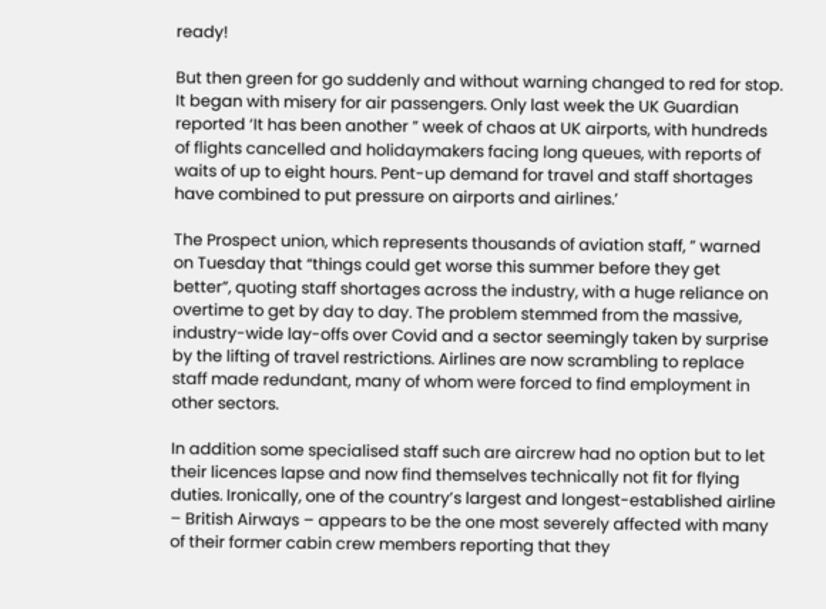ready!

But then green for go suddenly and without warning changed to red for stop. It began with misery for air passengers. Only last week the UK Guardian reported ‘It has been another ” week of chaos at UK airports, with hundreds of flights cancelled and holidaymakers facing long queues, with reports of waits of up to eight hours. Pent-up demand for travel and staff shortages have combined to put pressure on airports and airlines.’

The Prospect union, which represents thousands of aviation staff, ” warned on Tuesday that “things could get worse this summer before they get better”, quoting staff shortages across the industry, with a huge reliance on overtime to get by day to day. The problem stemmed from the massive, industry-wide lay-offs over Covid and a sector seemingly taken by surprise by the lifting of travel restrictions. Airlines are now scrambling to replace staff made redundant, many of whom were forced to find employment in other sectors.

In addition some specialised staff such are aircrew had no option but to let their licences lapse and now find themselves technically not fit for flying duties. Ironically, one of the country’s largest and longest-established airline – British Airways – appears to be the one most severely affected with many of their former cabin crew members reporting that they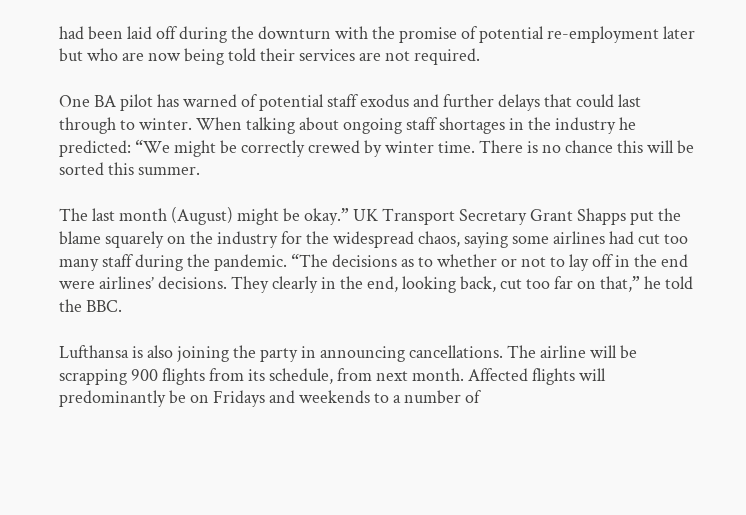had been laid off during the downturn with the promise of potential re-employment later but who are now being told their services are not required.

One BA pilot has warned of potential staff exodus and further delays that could last through to winter. When talking about ongoing staff shortages in the industry he predicted: “We might be correctly crewed by winter time. There is no chance this will be sorted this summer.

The last month (August) might be okay.” UK Transport Secretary Grant Shapps put the blame squarely on the industry for the widespread chaos, saying some airlines had cut too many staff during the pandemic. “The decisions as to whether or not to lay off in the end were airlines’ decisions. They clearly in the end, looking back, cut too far on that,” he told the BBC.

Lufthansa is also joining the party in announcing cancellations. The airline will be scrapping 900 flights from its schedule, from next month. Affected flights will predominantly be on Fridays and weekends to a number of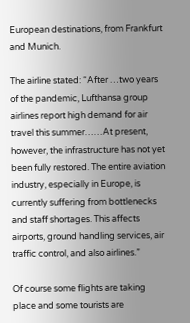European destinations, from Frankfurt and Munich.

The airline stated: “After …two years of the pandemic, Lufthansa group airlines report high demand for air travel this summer……At present, however, the infrastructure has not yet been fully restored. The entire aviation industry, especially in Europe, is currently suffering from bottlenecks and staff shortages. This affects airports, ground handling services, air traffic control, and also airlines.”

Of course some flights are taking place and some tourists are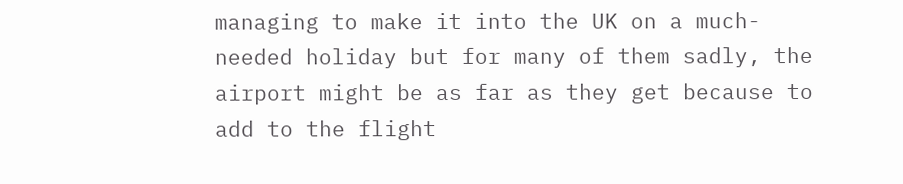managing to make it into the UK on a much-needed holiday but for many of them sadly, the airport might be as far as they get because to add to the flight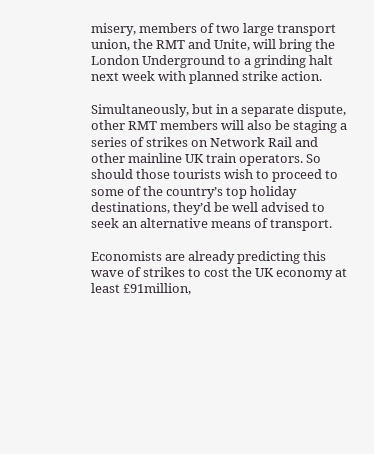misery, members of two large transport union, the RMT and Unite, will bring the London Underground to a grinding halt next week with planned strike action.

Simultaneously, but in a separate dispute, other RMT members will also be staging a series of strikes on Network Rail and other mainline UK train operators. So should those tourists wish to proceed to some of the country’s top holiday destinations, they’d be well advised to seek an alternative means of transport.

Economists are already predicting this wave of strikes to cost the UK economy at least £91million,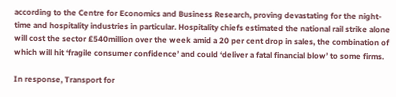according to the Centre for Economics and Business Research, proving devastating for the night-time and hospitality industries in particular. Hospitality chiefs estimated the national rail strike alone will cost the sector £540million over the week amid a 20 per cent drop in sales, the combination of which will hit ‘fragile consumer confidence’ and could ‘deliver a fatal financial blow’ to some firms.

In response, Transport for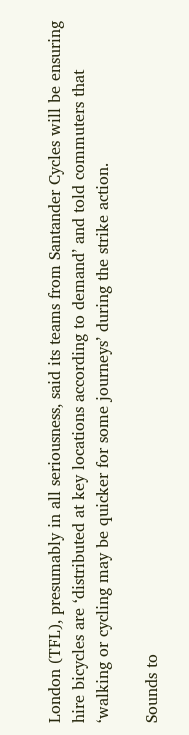London (TFL), presumably in all seriousness, said its teams from Santander Cycles will be ensuring hire bicycles are ‘distributed at key locations according to demand’ and told commuters that ‘walking or cycling may be quicker for some journeys’ during the strike action.

Sounds to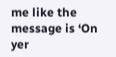me like the message is ‘On yer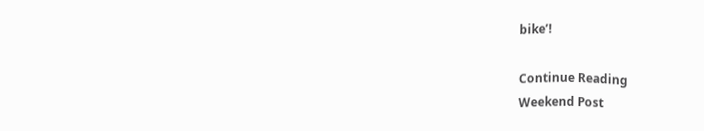bike’!

Continue Reading
Weekend Post